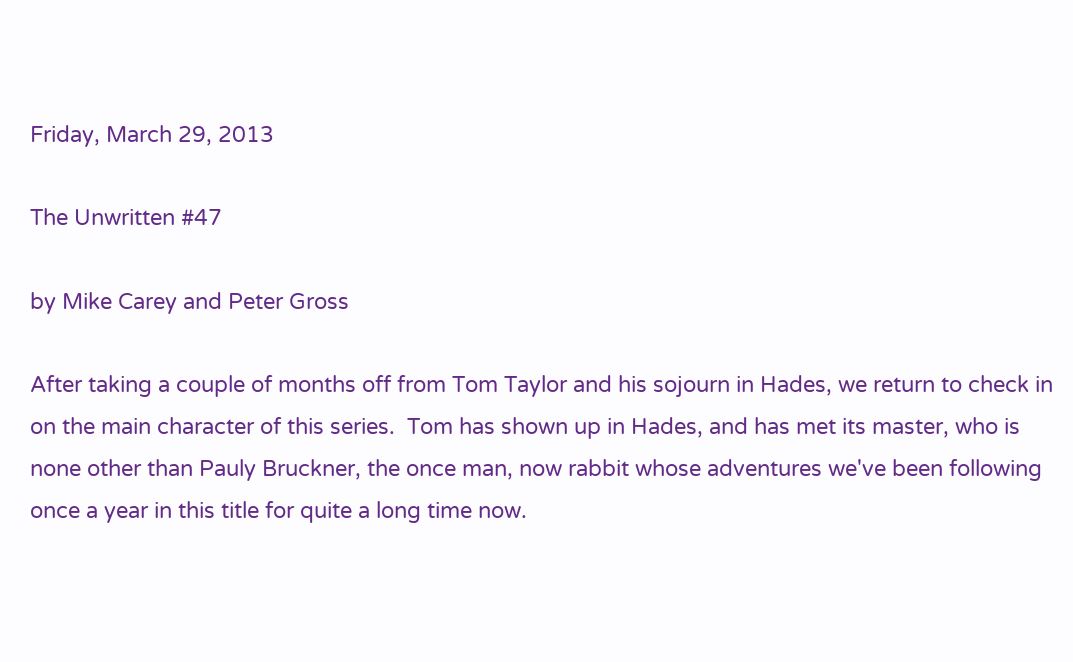Friday, March 29, 2013

The Unwritten #47

by Mike Carey and Peter Gross

After taking a couple of months off from Tom Taylor and his sojourn in Hades, we return to check in on the main character of this series.  Tom has shown up in Hades, and has met its master, who is none other than Pauly Bruckner, the once man, now rabbit whose adventures we've been following once a year in this title for quite a long time now.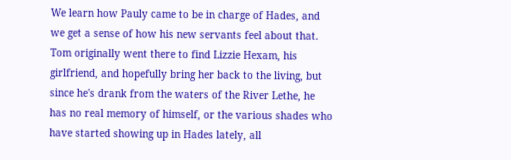We learn how Pauly came to be in charge of Hades, and we get a sense of how his new servants feel about that.  Tom originally went there to find Lizzie Hexam, his girlfriend, and hopefully bring her back to the living, but since he's drank from the waters of the River Lethe, he has no real memory of himself, or the various shades who have started showing up in Hades lately, all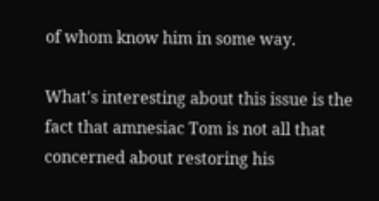of whom know him in some way.

What's interesting about this issue is the fact that amnesiac Tom is not all that concerned about restoring his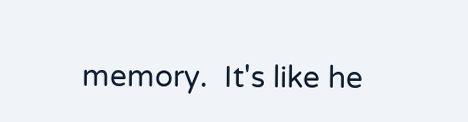memory.  It's like he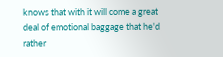knows that with it will come a great deal of emotional baggage that he'd rather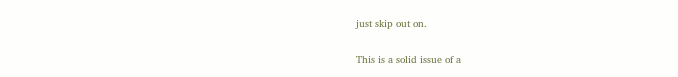just skip out on.

This is a solid issue of a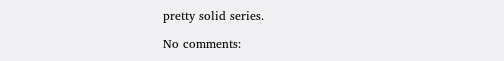pretty solid series.

No comments: